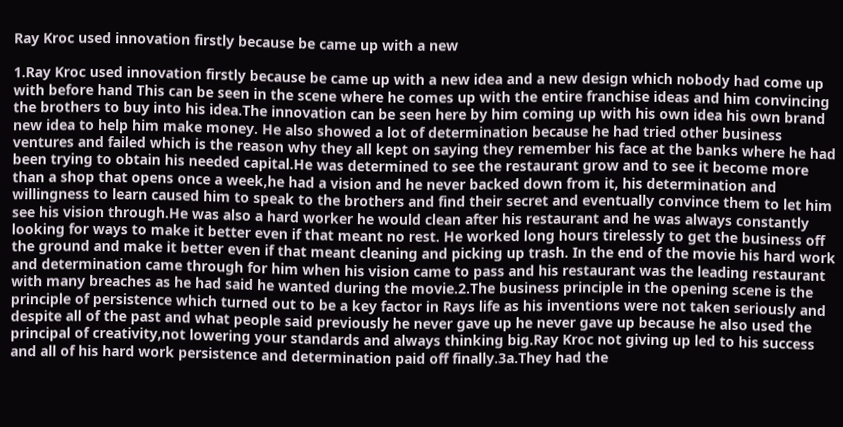Ray Kroc used innovation firstly because be came up with a new

1.Ray Kroc used innovation firstly because be came up with a new idea and a new design which nobody had come up with before hand This can be seen in the scene where he comes up with the entire franchise ideas and him convincing the brothers to buy into his idea.The innovation can be seen here by him coming up with his own idea his own brand new idea to help him make money. He also showed a lot of determination because he had tried other business ventures and failed which is the reason why they all kept on saying they remember his face at the banks where he had been trying to obtain his needed capital.He was determined to see the restaurant grow and to see it become more than a shop that opens once a week,he had a vision and he never backed down from it, his determination and willingness to learn caused him to speak to the brothers and find their secret and eventually convince them to let him see his vision through.He was also a hard worker he would clean after his restaurant and he was always constantly looking for ways to make it better even if that meant no rest. He worked long hours tirelessly to get the business off the ground and make it better even if that meant cleaning and picking up trash. In the end of the movie his hard work and determination came through for him when his vision came to pass and his restaurant was the leading restaurant with many breaches as he had said he wanted during the movie.2.The business principle in the opening scene is the principle of persistence which turned out to be a key factor in Rays life as his inventions were not taken seriously and despite all of the past and what people said previously he never gave up he never gave up because he also used the principal of creativity,not lowering your standards and always thinking big.Ray Kroc not giving up led to his success and all of his hard work persistence and determination paid off finally.3a.They had the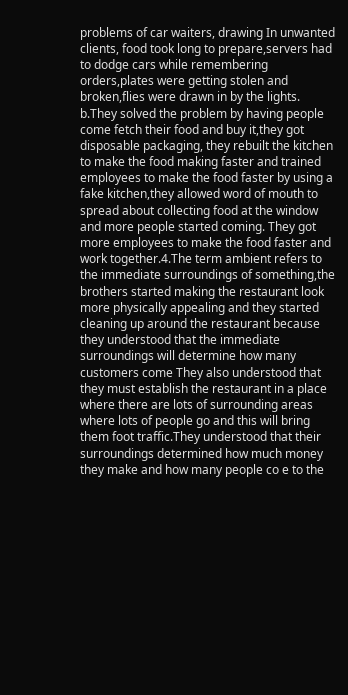problems of car waiters, drawing In unwanted clients, food took long to prepare,servers had to dodge cars while remembering orders,plates were getting stolen and broken,flies were drawn in by the lights. b.They solved the problem by having people come fetch their food and buy it,they got disposable packaging, they rebuilt the kitchen to make the food making faster and trained employees to make the food faster by using a fake kitchen,they allowed word of mouth to spread about collecting food at the window and more people started coming. They got more employees to make the food faster and work together.4.The term ambient refers to the immediate surroundings of something,the brothers started making the restaurant look more physically appealing and they started cleaning up around the restaurant because they understood that the immediate surroundings will determine how many customers come They also understood that they must establish the restaurant in a place where there are lots of surrounding areas where lots of people go and this will bring them foot traffic.They understood that their surroundings determined how much money they make and how many people co e to the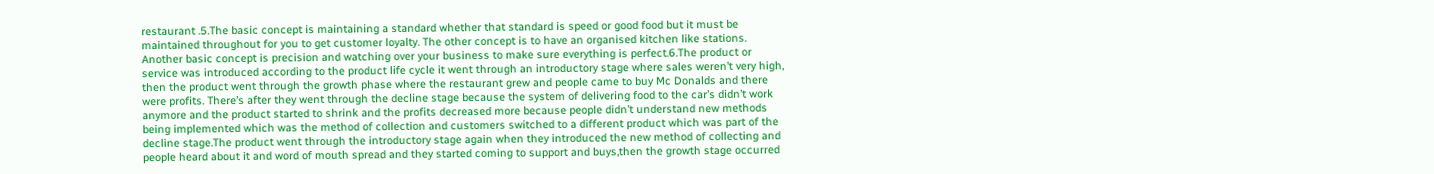restaurant .5.The basic concept is maintaining a standard whether that standard is speed or good food but it must be maintained throughout for you to get customer loyalty. The other concept is to have an organised kitchen like stations. Another basic concept is precision and watching over your business to make sure everything is perfect.6.The product or service was introduced according to the product life cycle it went through an introductory stage where sales weren’t very high, then the product went through the growth phase where the restaurant grew and people came to buy Mc Donalds and there were profits. There’s after they went through the decline stage because the system of delivering food to the car’s didn’t work anymore and the product started to shrink and the profits decreased more because people didn’t understand new methods being implemented which was the method of collection and customers switched to a different product which was part of the decline stage.The product went through the introductory stage again when they introduced the new method of collecting and people heard about it and word of mouth spread and they started coming to support and buys,then the growth stage occurred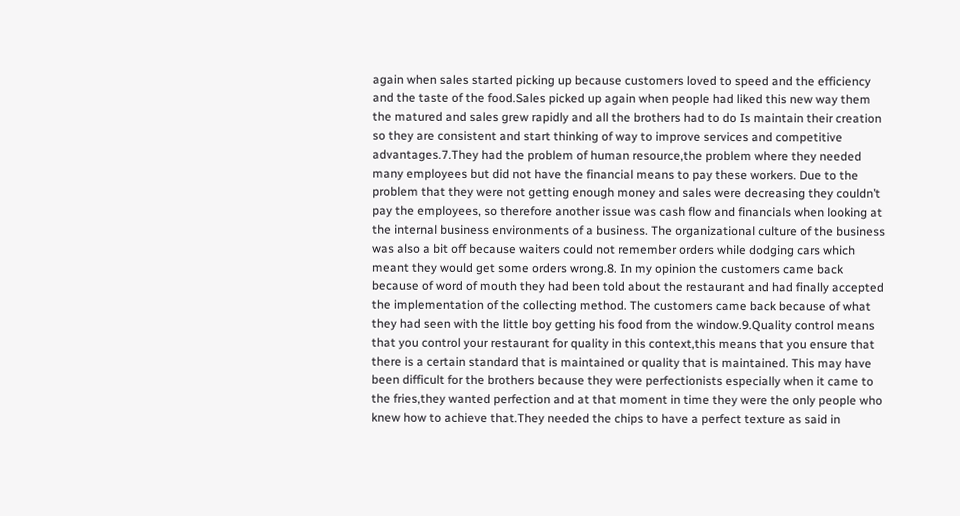again when sales started picking up because customers loved to speed and the efficiency and the taste of the food.Sales picked up again when people had liked this new way them the matured and sales grew rapidly and all the brothers had to do Is maintain their creation so they are consistent and start thinking of way to improve services and competitive advantages.7.They had the problem of human resource,the problem where they needed many employees but did not have the financial means to pay these workers. Due to the problem that they were not getting enough money and sales were decreasing they couldn’t pay the employees, so therefore another issue was cash flow and financials when looking at the internal business environments of a business. The organizational culture of the business was also a bit off because waiters could not remember orders while dodging cars which meant they would get some orders wrong.8. In my opinion the customers came back because of word of mouth they had been told about the restaurant and had finally accepted the implementation of the collecting method. The customers came back because of what they had seen with the little boy getting his food from the window.9.Quality control means that you control your restaurant for quality in this context,this means that you ensure that there is a certain standard that is maintained or quality that is maintained. This may have been difficult for the brothers because they were perfectionists especially when it came to the fries,they wanted perfection and at that moment in time they were the only people who knew how to achieve that.They needed the chips to have a perfect texture as said in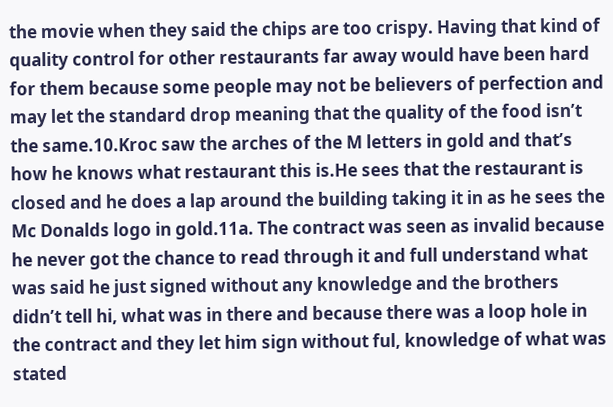the movie when they said the chips are too crispy. Having that kind of quality control for other restaurants far away would have been hard for them because some people may not be believers of perfection and may let the standard drop meaning that the quality of the food isn’t the same.10.Kroc saw the arches of the M letters in gold and that’s how he knows what restaurant this is.He sees that the restaurant is closed and he does a lap around the building taking it in as he sees the Mc Donalds logo in gold.11a. The contract was seen as invalid because he never got the chance to read through it and full understand what was said he just signed without any knowledge and the brothers didn’t tell hi, what was in there and because there was a loop hole in the contract and they let him sign without ful, knowledge of what was stated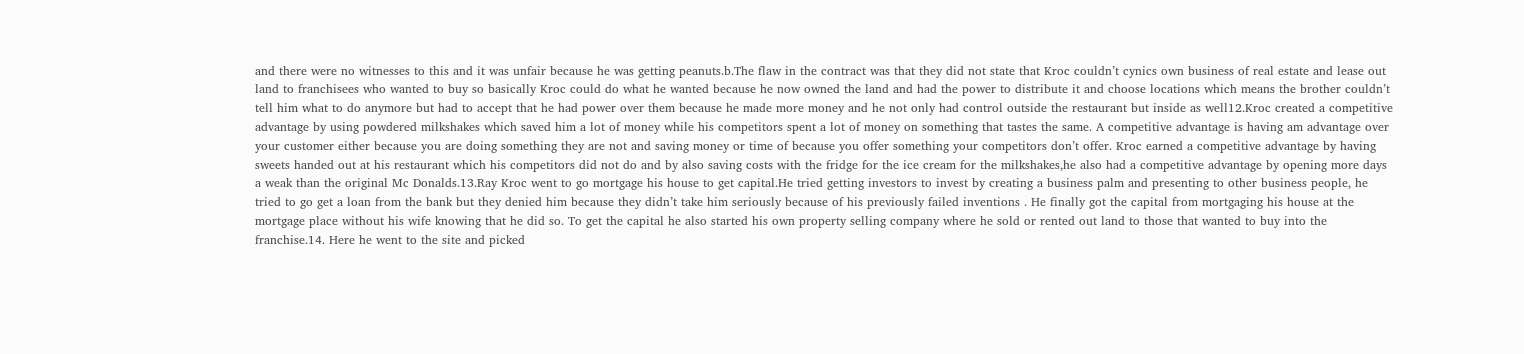and there were no witnesses to this and it was unfair because he was getting peanuts.b.The flaw in the contract was that they did not state that Kroc couldn’t cynics own business of real estate and lease out land to franchisees who wanted to buy so basically Kroc could do what he wanted because he now owned the land and had the power to distribute it and choose locations which means the brother couldn’t tell him what to do anymore but had to accept that he had power over them because he made more money and he not only had control outside the restaurant but inside as well12.Kroc created a competitive advantage by using powdered milkshakes which saved him a lot of money while his competitors spent a lot of money on something that tastes the same. A competitive advantage is having am advantage over your customer either because you are doing something they are not and saving money or time of because you offer something your competitors don’t offer. Kroc earned a competitive advantage by having sweets handed out at his restaurant which his competitors did not do and by also saving costs with the fridge for the ice cream for the milkshakes,he also had a competitive advantage by opening more days a weak than the original Mc Donalds.13.Ray Kroc went to go mortgage his house to get capital.He tried getting investors to invest by creating a business palm and presenting to other business people, he tried to go get a loan from the bank but they denied him because they didn’t take him seriously because of his previously failed inventions . He finally got the capital from mortgaging his house at the mortgage place without his wife knowing that he did so. To get the capital he also started his own property selling company where he sold or rented out land to those that wanted to buy into the franchise.14. Here he went to the site and picked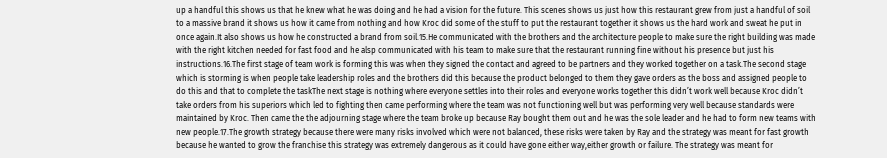up a handful this shows us that he knew what he was doing and he had a vision for the future. This scenes shows us just how this restaurant grew from just a handful of soil to a massive brand it shows us how it came from nothing and how Kroc did some of the stuff to put the restaurant together it shows us the hard work and sweat he put in once again.It also shows us how he constructed a brand from soil.15.He communicated with the brothers and the architecture people to make sure the right building was made with the right kitchen needed for fast food and he alsp communicated with his team to make sure that the restaurant running fine without his presence but just his instructions.16.The first stage of team work is forming this was when they signed the contact and agreed to be partners and they worked together on a task.The second stage which is storming is when people take leadership roles and the brothers did this because the product belonged to them they gave orders as the boss and assigned people to do this and that to complete the taskThe next stage is nothing where everyone settles into their roles and everyone works together this didn’t work well because Kroc didn’t take orders from his superiors which led to fighting then came performing where the team was not functioning well but was performing very well because standards were maintained by Kroc. Then came the the adjourning stage where the team broke up because Ray bought them out and he was the sole leader and he had to form new teams with new people.17.The growth strategy because there were many risks involved which were not balanced, these risks were taken by Ray and the strategy was meant for fast growth because he wanted to grow the franchise this strategy was extremely dangerous as it could have gone either way,either growth or failure. The strategy was meant for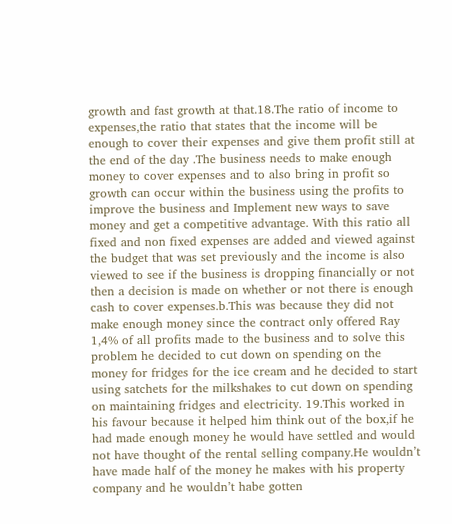growth and fast growth at that.18.The ratio of income to expenses,the ratio that states that the income will be enough to cover their expenses and give them profit still at the end of the day .The business needs to make enough money to cover expenses and to also bring in profit so growth can occur within the business using the profits to improve the business and Implement new ways to save money and get a competitive advantage. With this ratio all fixed and non fixed expenses are added and viewed against the budget that was set previously and the income is also viewed to see if the business is dropping financially or not then a decision is made on whether or not there is enough cash to cover expenses.b.This was because they did not make enough money since the contract only offered Ray 1,4% of all profits made to the business and to solve this problem he decided to cut down on spending on the money for fridges for the ice cream and he decided to start using satchets for the milkshakes to cut down on spending on maintaining fridges and electricity. 19.This worked in his favour because it helped him think out of the box,if he had made enough money he would have settled and would not have thought of the rental selling company.He wouldn’t have made half of the money he makes with his property company and he wouldn’t habe gotten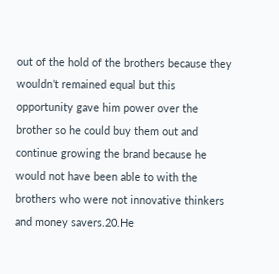out of the hold of the brothers because they wouldn’t remained equal but this opportunity gave him power over the brother so he could buy them out and continue growing the brand because he would not have been able to with the brothers who were not innovative thinkers and money savers.20.He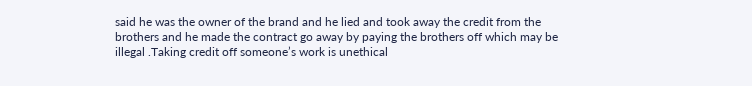said he was the owner of the brand and he lied and took away the credit from the brothers and he made the contract go away by paying the brothers off which may be illegal .Taking credit off someone’s work is unethical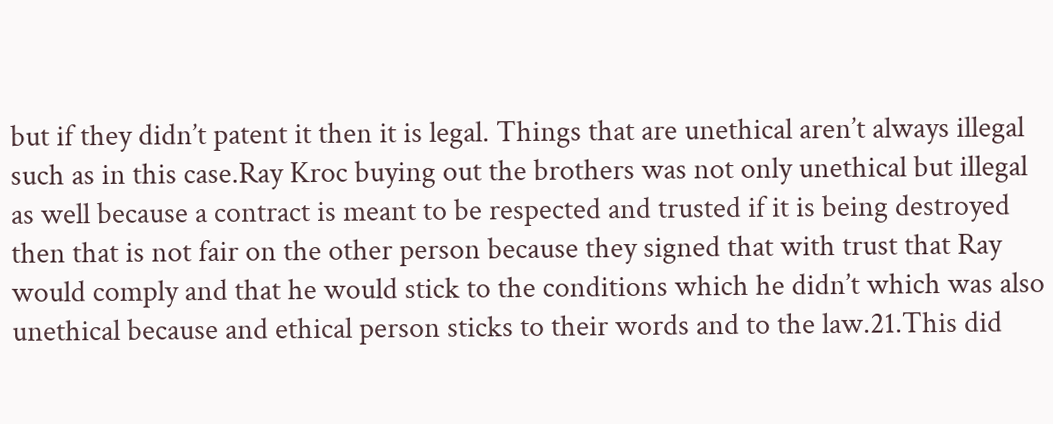but if they didn’t patent it then it is legal. Things that are unethical aren’t always illegal such as in this case.Ray Kroc buying out the brothers was not only unethical but illegal as well because a contract is meant to be respected and trusted if it is being destroyed then that is not fair on the other person because they signed that with trust that Ray would comply and that he would stick to the conditions which he didn’t which was also unethical because and ethical person sticks to their words and to the law.21.This did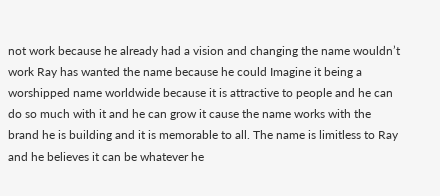not work because he already had a vision and changing the name wouldn’t work Ray has wanted the name because he could Imagine it being a worshipped name worldwide because it is attractive to people and he can do so much with it and he can grow it cause the name works with the brand he is building and it is memorable to all. The name is limitless to Ray and he believes it can be whatever he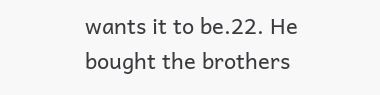wants it to be.22. He bought the brothers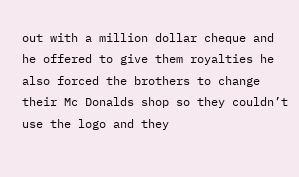out with a million dollar cheque and he offered to give them royalties he also forced the brothers to change their Mc Donalds shop so they couldn’t use the logo and they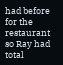had before for the restaurant so Ray had total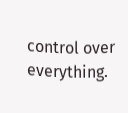control over everything.